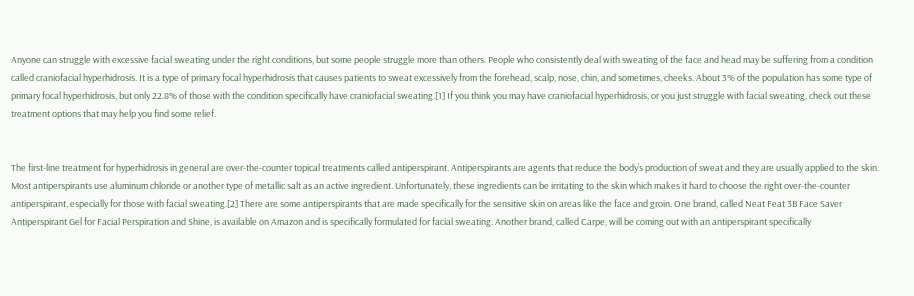Anyone can struggle with excessive facial sweating under the right conditions, but some people struggle more than others. People who consistently deal with sweating of the face and head may be suffering from a condition called craniofacial hyperhidrosis. It is a type of primary focal hyperhidrosis that causes patients to sweat excessively from the forehead, scalp, nose, chin, and sometimes, cheeks. About 3% of the population has some type of primary focal hyperhidrosis, but only 22.8% of those with the condition specifically have craniofacial sweating.[1] If you think you may have craniofacial hyperhidrosis, or you just struggle with facial sweating, check out these treatment options that may help you find some relief.


The first-line treatment for hyperhidrosis in general are over-the-counter topical treatments called antiperspirant. Antiperspirants are agents that reduce the body’s production of sweat and they are usually applied to the skin. Most antiperspirants use aluminum chloride or another type of metallic salt as an active ingredient. Unfortunately, these ingredients can be irritating to the skin which makes it hard to choose the right over-the-counter antiperspirant, especially for those with facial sweating.[2] There are some antiperspirants that are made specifically for the sensitive skin on areas like the face and groin. One brand, called Neat Feat 3B Face Saver Antiperspirant Gel for Facial Perspiration and Shine, is available on Amazon and is specifically formulated for facial sweating. Another brand, called Carpe, will be coming out with an antiperspirant specifically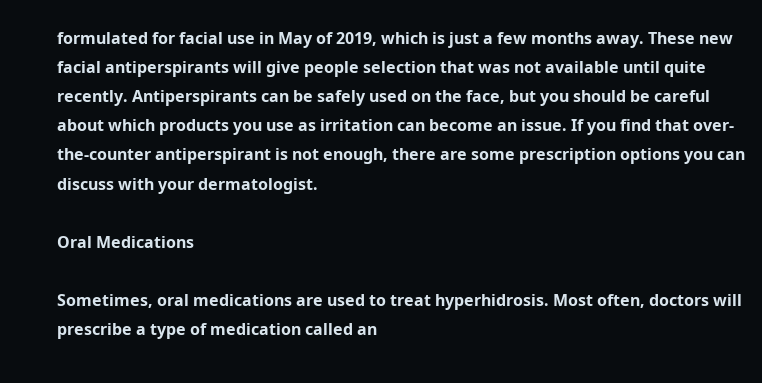formulated for facial use in May of 2019, which is just a few months away. These new facial antiperspirants will give people selection that was not available until quite recently. Antiperspirants can be safely used on the face, but you should be careful about which products you use as irritation can become an issue. If you find that over-the-counter antiperspirant is not enough, there are some prescription options you can discuss with your dermatologist.

Oral Medications

Sometimes, oral medications are used to treat hyperhidrosis. Most often, doctors will prescribe a type of medication called an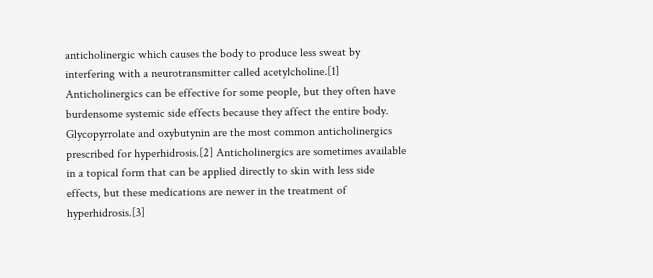anticholinergic which causes the body to produce less sweat by interfering with a neurotransmitter called acetylcholine.[1] Anticholinergics can be effective for some people, but they often have burdensome systemic side effects because they affect the entire body. Glycopyrrolate and oxybutynin are the most common anticholinergics prescribed for hyperhidrosis.[2] Anticholinergics are sometimes available in a topical form that can be applied directly to skin with less side effects, but these medications are newer in the treatment of hyperhidrosis.[3]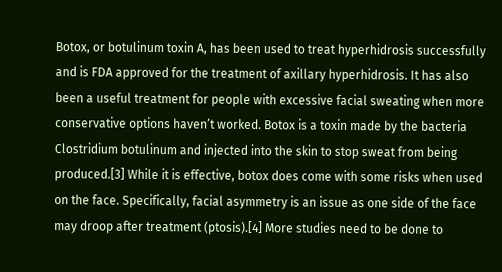Botox, or botulinum toxin A, has been used to treat hyperhidrosis successfully and is FDA approved for the treatment of axillary hyperhidrosis. It has also been a useful treatment for people with excessive facial sweating when more conservative options haven’t worked. Botox is a toxin made by the bacteria Clostridium botulinum and injected into the skin to stop sweat from being produced.[3] While it is effective, botox does come with some risks when used on the face. Specifically, facial asymmetry is an issue as one side of the face may droop after treatment (ptosis).[4] More studies need to be done to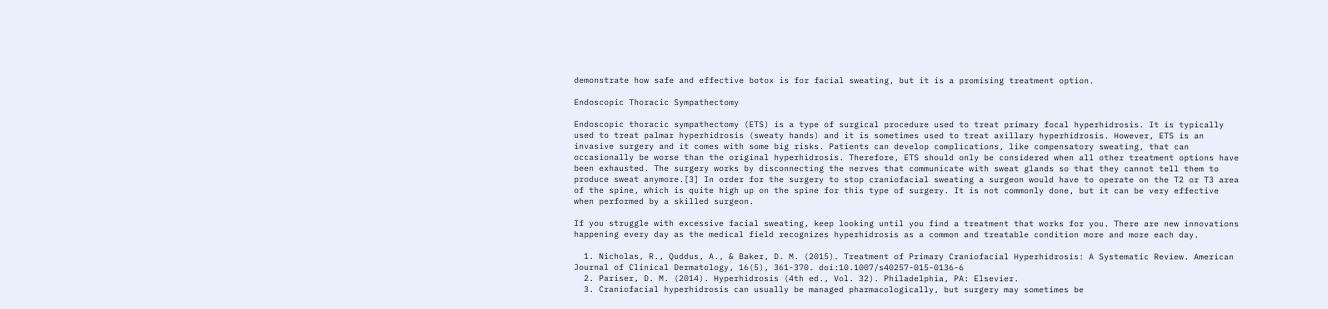demonstrate how safe and effective botox is for facial sweating, but it is a promising treatment option.

Endoscopic Thoracic Sympathectomy

Endoscopic thoracic sympathectomy (ETS) is a type of surgical procedure used to treat primary focal hyperhidrosis. It is typically used to treat palmar hyperhidrosis (sweaty hands) and it is sometimes used to treat axillary hyperhidrosis. However, ETS is an invasive surgery and it comes with some big risks. Patients can develop complications, like compensatory sweating, that can occasionally be worse than the original hyperhidrosis. Therefore, ETS should only be considered when all other treatment options have been exhausted. The surgery works by disconnecting the nerves that communicate with sweat glands so that they cannot tell them to produce sweat anymore.[3] In order for the surgery to stop craniofacial sweating a surgeon would have to operate on the T2 or T3 area of the spine, which is quite high up on the spine for this type of surgery. It is not commonly done, but it can be very effective when performed by a skilled surgeon.

If you struggle with excessive facial sweating, keep looking until you find a treatment that works for you. There are new innovations happening every day as the medical field recognizes hyperhidrosis as a common and treatable condition more and more each day.

  1. Nicholas, R., Quddus, A., & Baker, D. M. (2015). Treatment of Primary Craniofacial Hyperhidrosis: A Systematic Review. American Journal of Clinical Dermatology, 16(5), 361-370. doi:10.1007/s40257-015-0136-6
  2. Pariser, D. M. (2014). Hyperhidrosis (4th ed., Vol. 32). Philadelphia, PA: Elsevier.
  3. Craniofacial hyperhidrosis can usually be managed pharmacologically, but surgery may sometimes be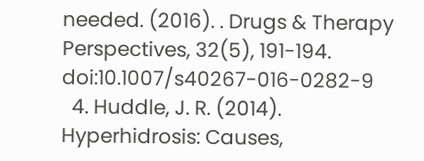needed. (2016). . Drugs & Therapy Perspectives, 32(5), 191-194. doi:10.1007/s40267-016-0282-9
  4. Huddle, J. R. (2014). Hyperhidrosis: Causes,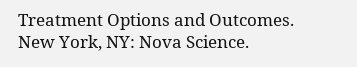Treatment Options and Outcomes. New York, NY: Nova Science.